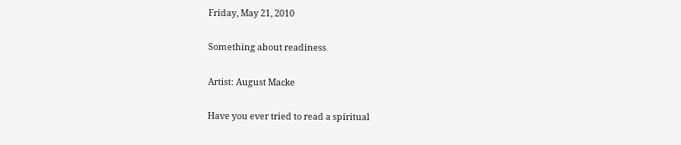Friday, May 21, 2010

Something about readiness

Artist: August Macke

Have you ever tried to read a spiritual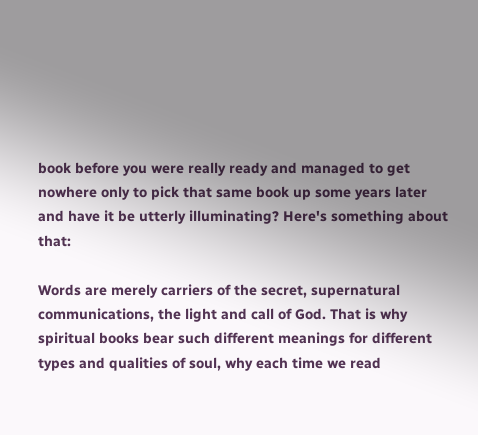book before you were really ready and managed to get nowhere only to pick that same book up some years later and have it be utterly illuminating? Here's something about that:

Words are merely carriers of the secret, supernatural communications, the light and call of God. That is why spiritual books bear such different meanings for different types and qualities of soul, why each time we read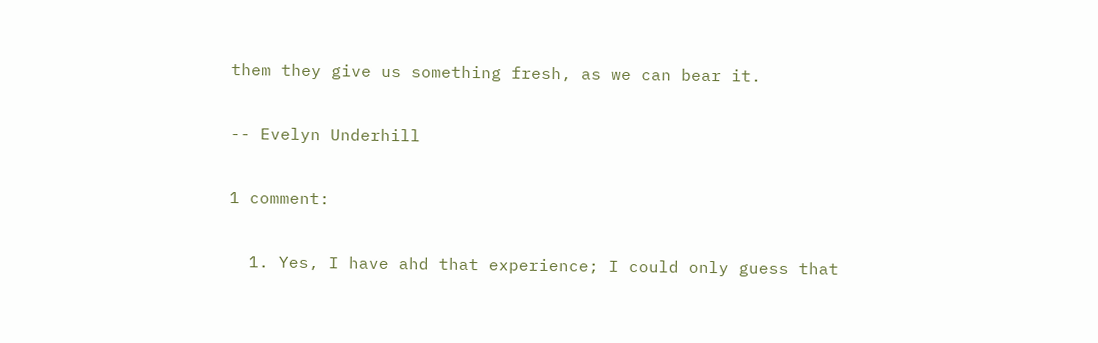them they give us something fresh, as we can bear it.

-- Evelyn Underhill

1 comment:

  1. Yes, I have ahd that experience; I could only guess that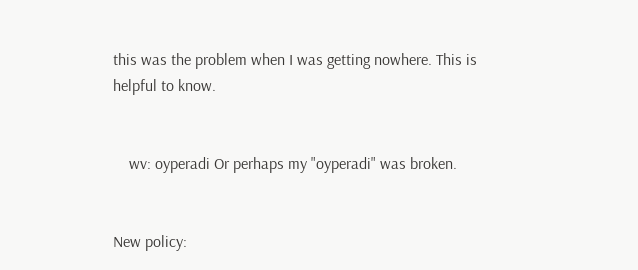this was the problem when I was getting nowhere. This is helpful to know.


    wv: oyperadi Or perhaps my "oyperadi" was broken.


New policy: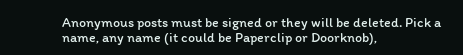Anonymous posts must be signed or they will be deleted. Pick a name, any name (it could be Paperclip or Doorknob),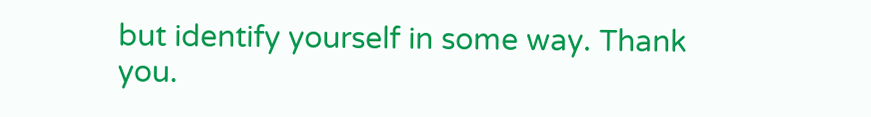but identify yourself in some way. Thank you.